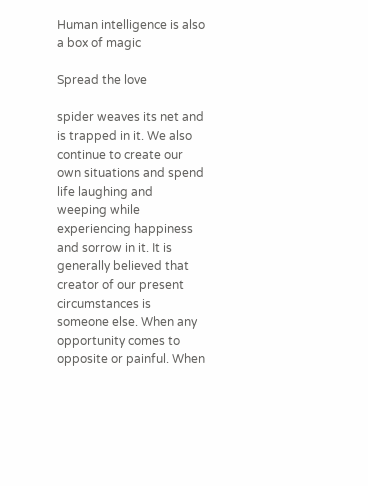Human intelligence is also a box of magic

Spread the love

spider weaves its net and is trapped in it. We also continue to create our own situations and spend life laughing and weeping while experiencing happiness and sorrow in it. It is generally believed that creator of our present circumstances is someone else. When any opportunity comes to opposite or painful. When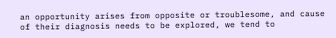an opportunity arises from opposite or troublesome, and cause of their diagnosis needs to be explored, we tend to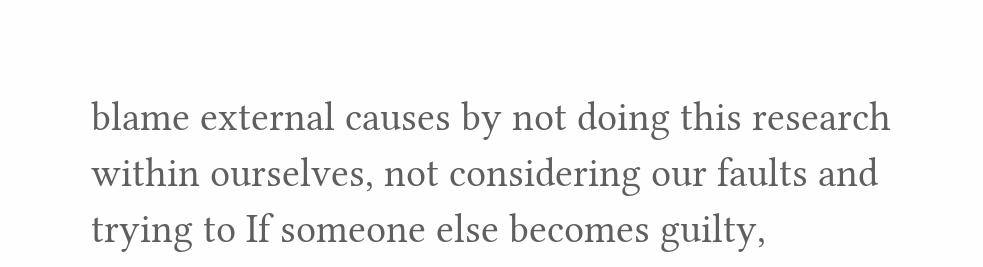blame external causes by not doing this research within ourselves, not considering our faults and trying to If someone else becomes guilty,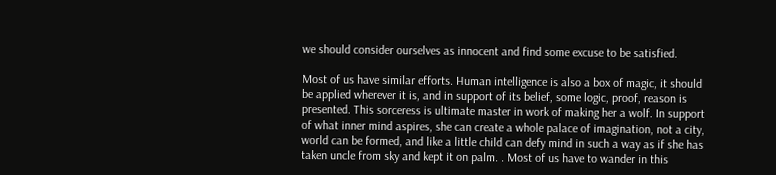we should consider ourselves as innocent and find some excuse to be satisfied.

Most of us have similar efforts. Human intelligence is also a box of magic, it should be applied wherever it is, and in support of its belief, some logic, proof, reason is presented. This sorceress is ultimate master in work of making her a wolf. In support of what inner mind aspires, she can create a whole palace of imagination, not a city, world can be formed, and like a little child can defy mind in such a way as if she has taken uncle from sky and kept it on palm. . Most of us have to wander in this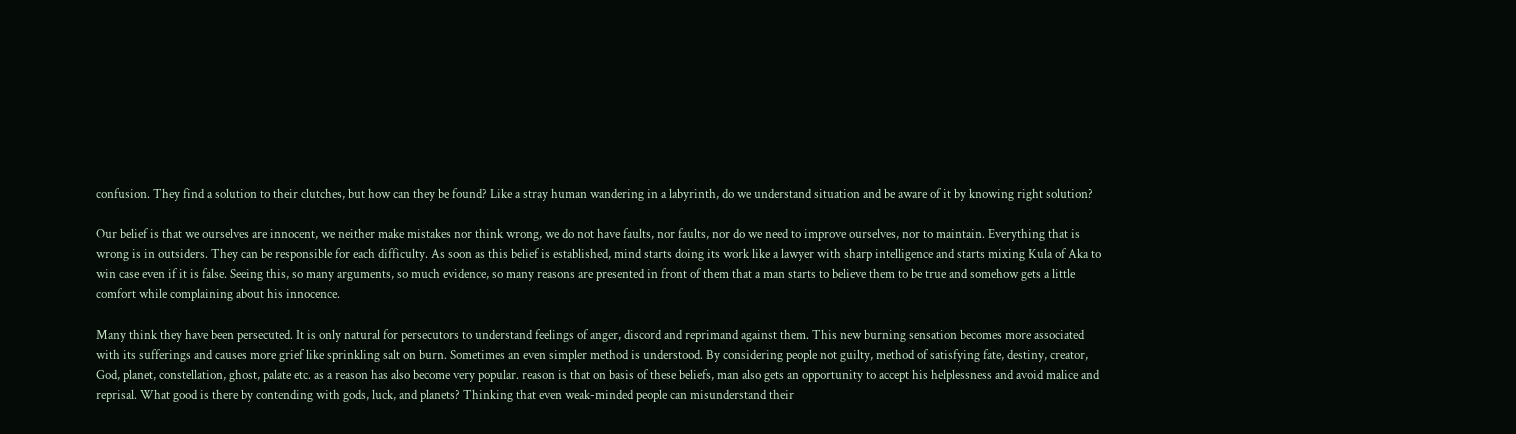confusion. They find a solution to their clutches, but how can they be found? Like a stray human wandering in a labyrinth, do we understand situation and be aware of it by knowing right solution?

Our belief is that we ourselves are innocent, we neither make mistakes nor think wrong, we do not have faults, nor faults, nor do we need to improve ourselves, nor to maintain. Everything that is wrong is in outsiders. They can be responsible for each difficulty. As soon as this belief is established, mind starts doing its work like a lawyer with sharp intelligence and starts mixing Kula of Aka to win case even if it is false. Seeing this, so many arguments, so much evidence, so many reasons are presented in front of them that a man starts to believe them to be true and somehow gets a little comfort while complaining about his innocence.

Many think they have been persecuted. It is only natural for persecutors to understand feelings of anger, discord and reprimand against them. This new burning sensation becomes more associated with its sufferings and causes more grief like sprinkling salt on burn. Sometimes an even simpler method is understood. By considering people not guilty, method of satisfying fate, destiny, creator, God, planet, constellation, ghost, palate etc. as a reason has also become very popular. reason is that on basis of these beliefs, man also gets an opportunity to accept his helplessness and avoid malice and reprisal. What good is there by contending with gods, luck, and planets? Thinking that even weak-minded people can misunderstand their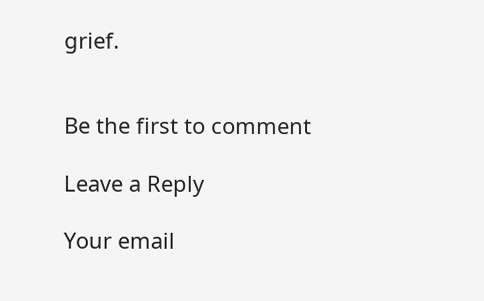grief.


Be the first to comment

Leave a Reply

Your email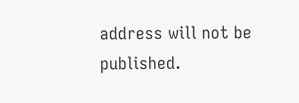address will not be published.